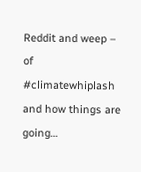Reddit and weep – of #climatewhiplash and how things are going…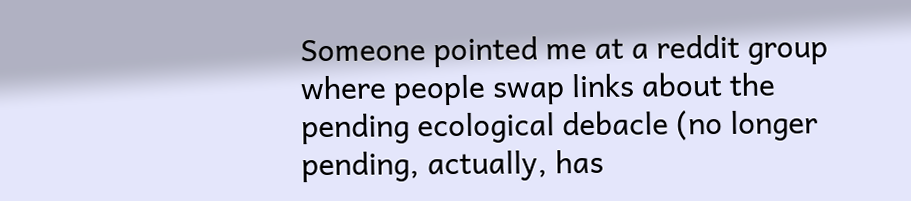Someone pointed me at a reddit group where people swap links about the pending ecological debacle (no longer pending, actually, has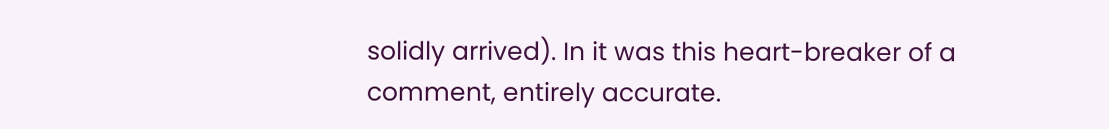solidly arrived). In it was this heart-breaker of a comment, entirely accurate.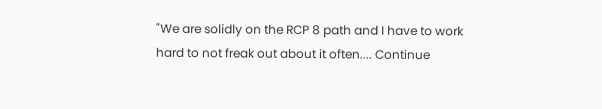"We are solidly on the RCP 8 path and I have to work hard to not freak out about it often.... Continue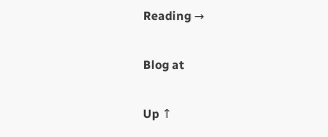Reading →

Blog at

Up ↑